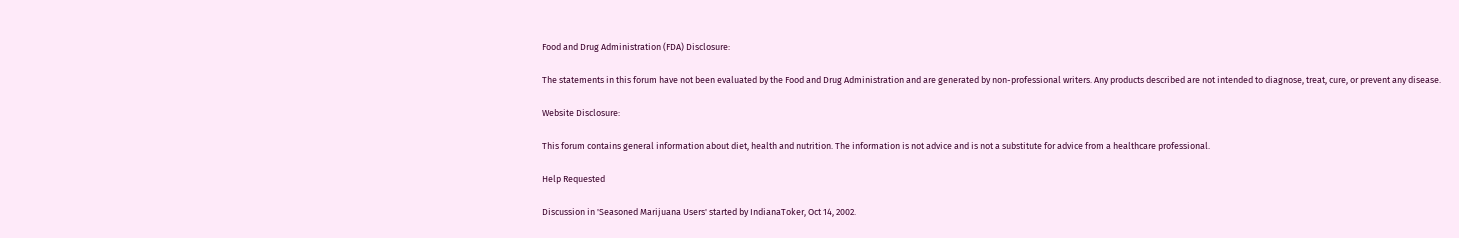Food and Drug Administration (FDA) Disclosure:

The statements in this forum have not been evaluated by the Food and Drug Administration and are generated by non-professional writers. Any products described are not intended to diagnose, treat, cure, or prevent any disease.

Website Disclosure:

This forum contains general information about diet, health and nutrition. The information is not advice and is not a substitute for advice from a healthcare professional.

Help Requested

Discussion in 'Seasoned Marijuana Users' started by IndianaToker, Oct 14, 2002.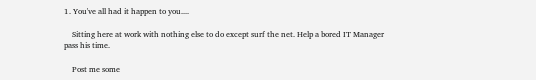1. You've all had it happen to you....

    Sitting here at work with nothing else to do except surf the net. Help a bored IT Manager pass his time.

    Post me some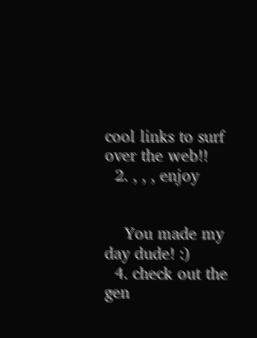cool links to surf over the web!!
  2. , , , enjoy


    You made my day dude! :)
  4. check out the gen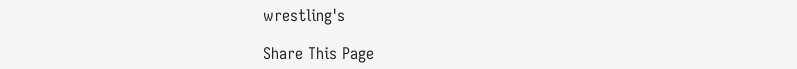wrestling's

Share This Page